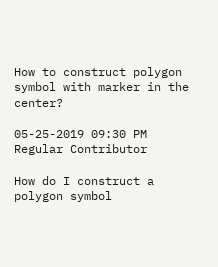How to construct polygon symbol with marker in the center?

05-25-2019 09:30 PM
Regular Contributor

How do I construct a polygon symbol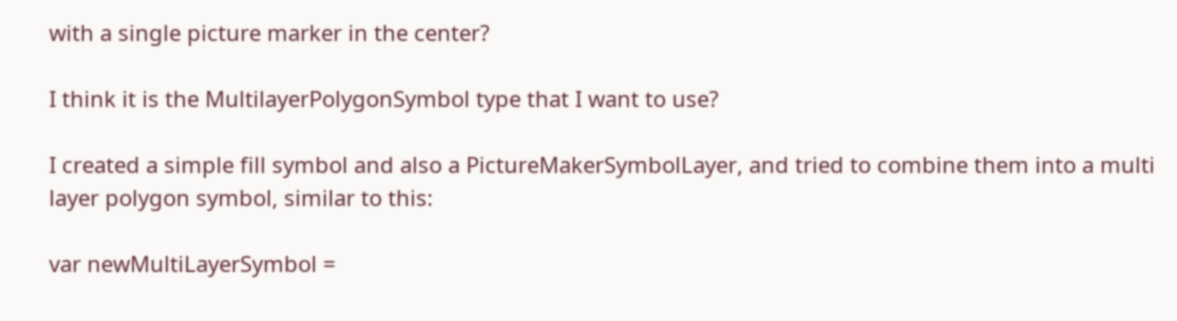with a single picture marker in the center?

I think it is the MultilayerPolygonSymbol type that I want to use?

I created a simple fill symbol and also a PictureMakerSymbolLayer, and tried to combine them into a multi layer polygon symbol, similar to this:

var newMultiLayerSymbol =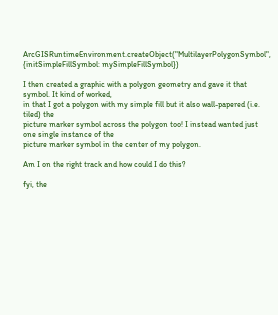ArcGISRuntimeEnvironment.createObject("MultilayerPolygonSymbol", {initSimpleFillSymbol: mySimpleFillSymbol})

I then created a graphic with a polygon geometry and gave it that symbol. It kind of worked,
in that I got a polygon with my simple fill but it also wall-papered (i.e. tiled) the
picture marker symbol across the polygon too! I instead wanted just one single instance of the
picture marker symbol in the center of my polygon.

Am I on the right track and how could I do this?

fyi, the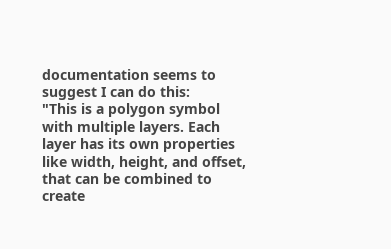documentation seems to suggest I can do this:
"This is a polygon symbol with multiple layers. Each layer has its own properties like width, height, and offset, that can be combined to create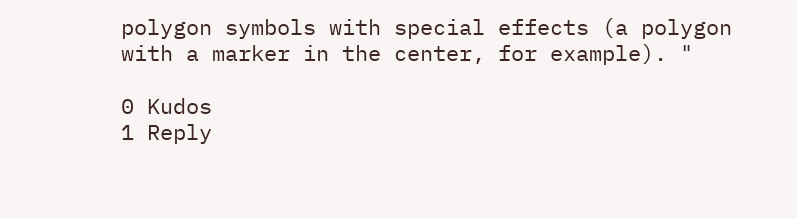polygon symbols with special effects (a polygon with a marker in the center, for example). "

0 Kudos
1 Reply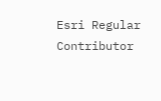Esri Regular Contributor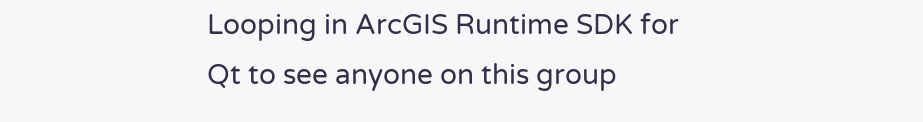Looping in ArcGIS Runtime SDK for Qt to see anyone on this group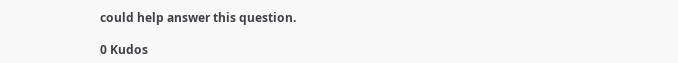could help answer this question.

0 Kudos